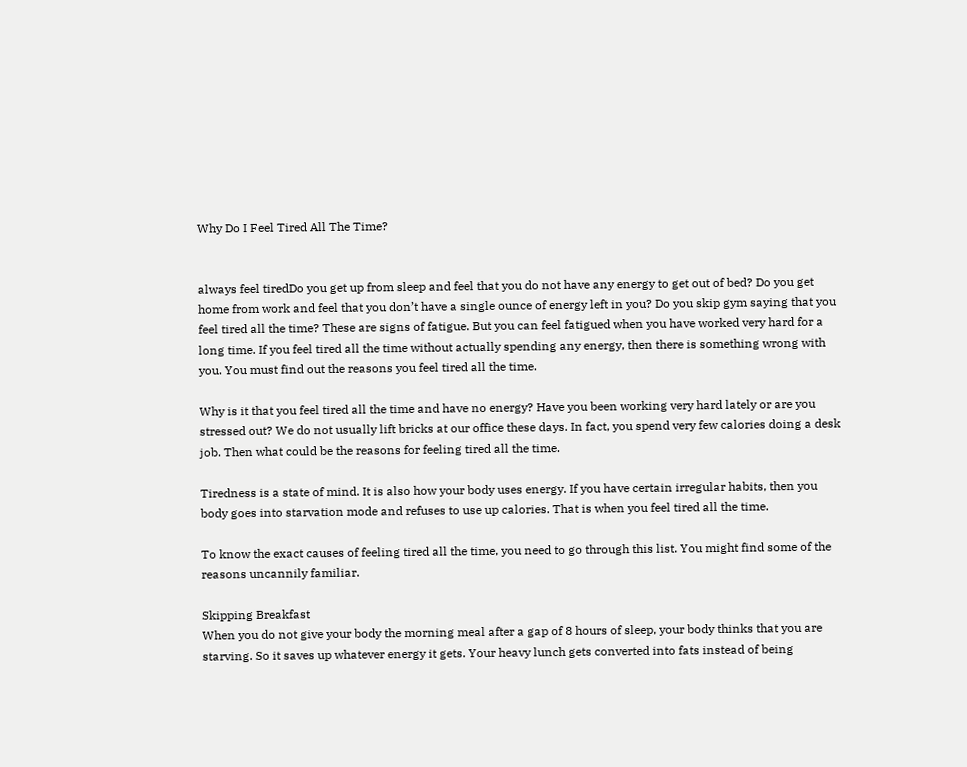Why Do I Feel Tired All The Time?


always feel tiredDo you get up from sleep and feel that you do not have any energy to get out of bed? Do you get home from work and feel that you don’t have a single ounce of energy left in you? Do you skip gym saying that you feel tired all the time? These are signs of fatigue. But you can feel fatigued when you have worked very hard for a long time. If you feel tired all the time without actually spending any energy, then there is something wrong with you. You must find out the reasons you feel tired all the time.

Why is it that you feel tired all the time and have no energy? Have you been working very hard lately or are you stressed out? We do not usually lift bricks at our office these days. In fact, you spend very few calories doing a desk job. Then what could be the reasons for feeling tired all the time.

Tiredness is a state of mind. It is also how your body uses energy. If you have certain irregular habits, then you body goes into starvation mode and refuses to use up calories. That is when you feel tired all the time.

To know the exact causes of feeling tired all the time, you need to go through this list. You might find some of the reasons uncannily familiar.

Skipping Breakfast
When you do not give your body the morning meal after a gap of 8 hours of sleep, your body thinks that you are starving. So it saves up whatever energy it gets. Your heavy lunch gets converted into fats instead of being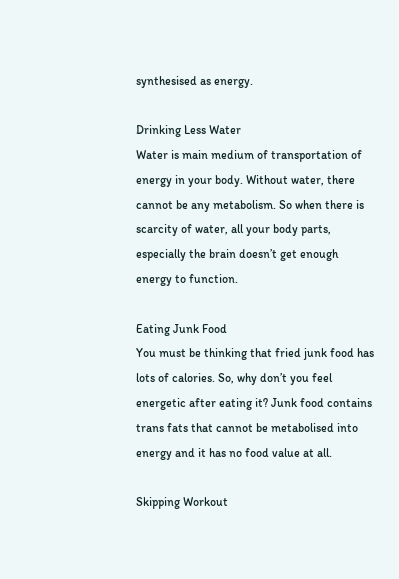synthesised as energy.

Drinking Less Water
Water is main medium of transportation of energy in your body. Without water, there cannot be any metabolism. So when there is scarcity of water, all your body parts, especially the brain doesn’t get enough energy to function.

Eating Junk Food
You must be thinking that fried junk food has lots of calories. So, why don’t you feel energetic after eating it? Junk food contains trans fats that cannot be metabolised into energy and it has no food value at all.

Skipping Workout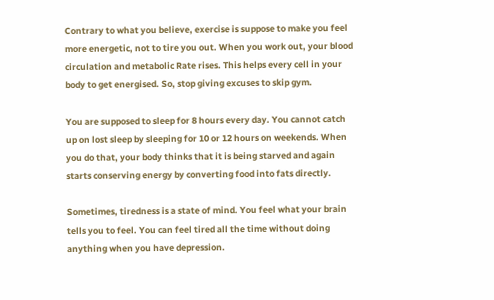Contrary to what you believe, exercise is suppose to make you feel more energetic, not to tire you out. When you work out, your blood circulation and metabolic Rate rises. This helps every cell in your body to get energised. So, stop giving excuses to skip gym.

You are supposed to sleep for 8 hours every day. You cannot catch up on lost sleep by sleeping for 10 or 12 hours on weekends. When you do that, your body thinks that it is being starved and again starts conserving energy by converting food into fats directly.

Sometimes, tiredness is a state of mind. You feel what your brain tells you to feel. You can feel tired all the time without doing anything when you have depression.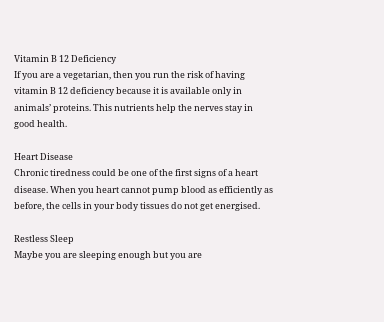Vitamin B 12 Deficiency
If you are a vegetarian, then you run the risk of having vitamin B 12 deficiency because it is available only in animals’ proteins. This nutrients help the nerves stay in good health.

Heart Disease
Chronic tiredness could be one of the first signs of a heart disease. When you heart cannot pump blood as efficiently as before, the cells in your body tissues do not get energised.

Restless Sleep
Maybe you are sleeping enough but you are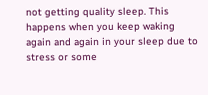not getting quality sleep. This happens when you keep waking again and again in your sleep due to stress or some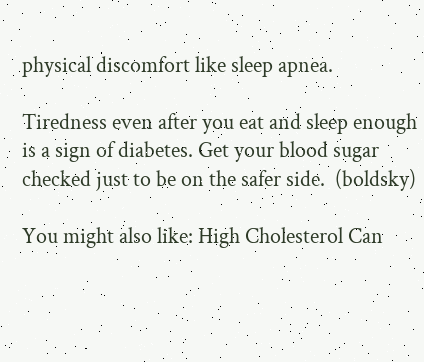physical discomfort like sleep apnea.

Tiredness even after you eat and sleep enough is a sign of diabetes. Get your blood sugar checked just to be on the safer side.  (boldsky)

You might also like: High Cholesterol Can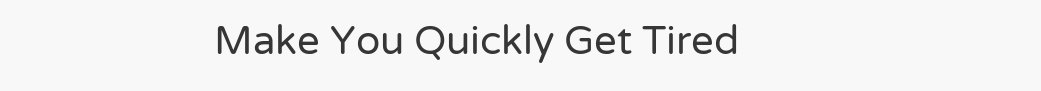Make You Quickly Get Tired